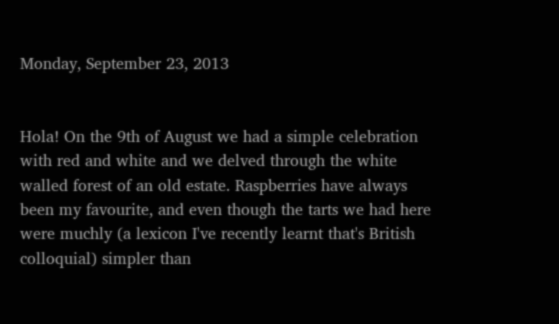Monday, September 23, 2013


Hola! On the 9th of August we had a simple celebration with red and white and we delved through the white walled forest of an old estate. Raspberries have always been my favourite, and even though the tarts we had here were muchly (a lexicon I've recently learnt that's British colloquial) simpler than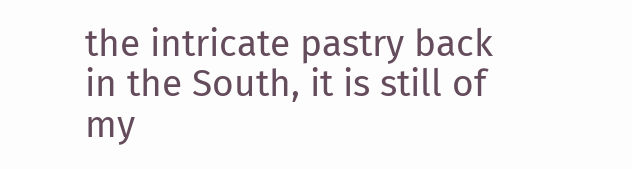the intricate pastry back in the South, it is still of my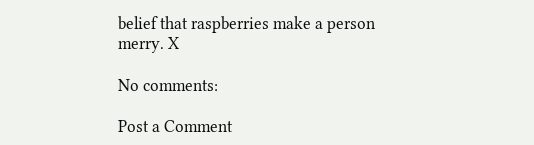belief that raspberries make a person merry. X

No comments:

Post a Comment